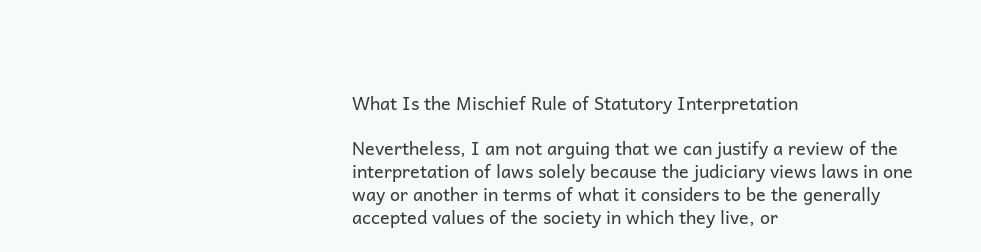What Is the Mischief Rule of Statutory Interpretation

Nevertheless, I am not arguing that we can justify a review of the interpretation of laws solely because the judiciary views laws in one way or another in terms of what it considers to be the generally accepted values of the society in which they live, or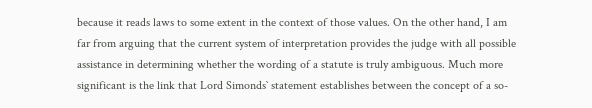because it reads laws to some extent in the context of those values. On the other hand, I am far from arguing that the current system of interpretation provides the judge with all possible assistance in determining whether the wording of a statute is truly ambiguous. Much more significant is the link that Lord Simonds` statement establishes between the concept of a so-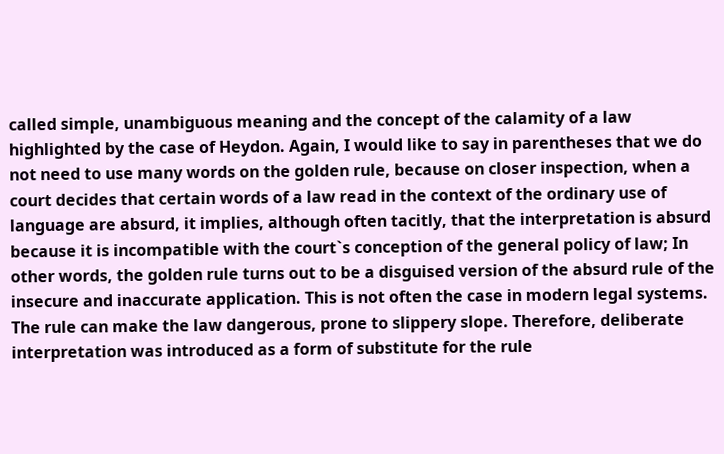called simple, unambiguous meaning and the concept of the calamity of a law highlighted by the case of Heydon. Again, I would like to say in parentheses that we do not need to use many words on the golden rule, because on closer inspection, when a court decides that certain words of a law read in the context of the ordinary use of language are absurd, it implies, although often tacitly, that the interpretation is absurd because it is incompatible with the court`s conception of the general policy of law; In other words, the golden rule turns out to be a disguised version of the absurd rule of the insecure and inaccurate application. This is not often the case in modern legal systems. The rule can make the law dangerous, prone to slippery slope. Therefore, deliberate interpretation was introduced as a form of substitute for the rule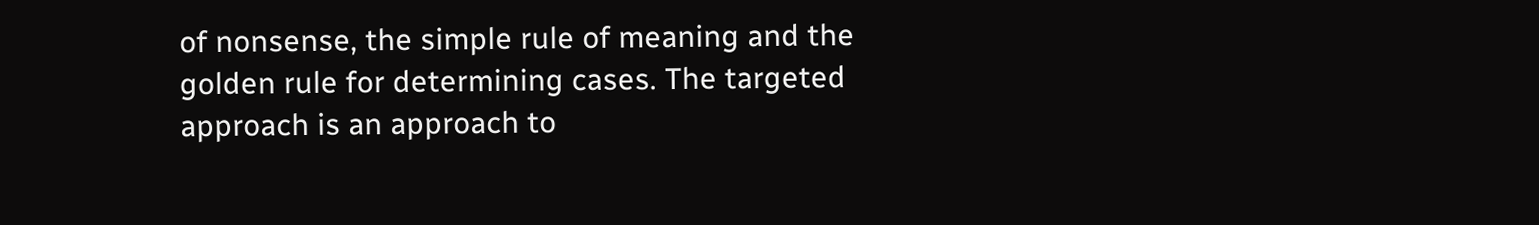of nonsense, the simple rule of meaning and the golden rule for determining cases. The targeted approach is an approach to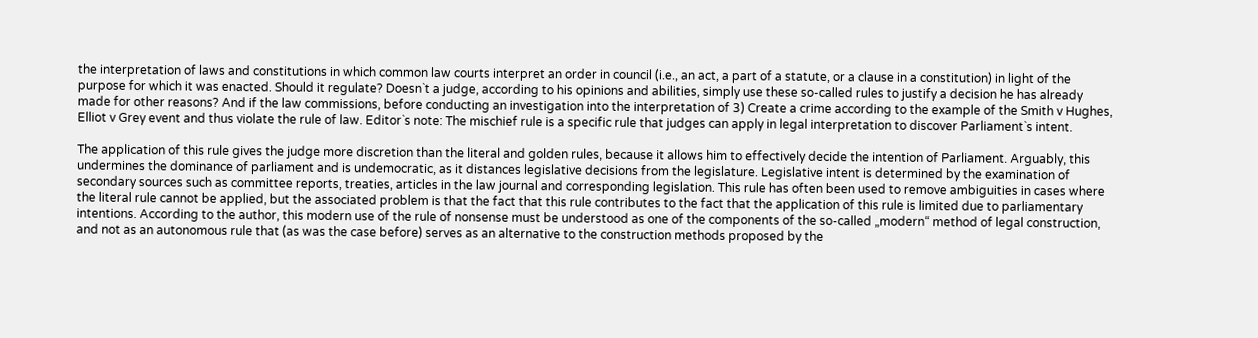the interpretation of laws and constitutions in which common law courts interpret an order in council (i.e., an act, a part of a statute, or a clause in a constitution) in light of the purpose for which it was enacted. Should it regulate? Doesn`t a judge, according to his opinions and abilities, simply use these so-called rules to justify a decision he has already made for other reasons? And if the law commissions, before conducting an investigation into the interpretation of 3) Create a crime according to the example of the Smith v Hughes, Elliot v Grey event and thus violate the rule of law. Editor`s note: The mischief rule is a specific rule that judges can apply in legal interpretation to discover Parliament`s intent.

The application of this rule gives the judge more discretion than the literal and golden rules, because it allows him to effectively decide the intention of Parliament. Arguably, this undermines the dominance of parliament and is undemocratic, as it distances legislative decisions from the legislature. Legislative intent is determined by the examination of secondary sources such as committee reports, treaties, articles in the law journal and corresponding legislation. This rule has often been used to remove ambiguities in cases where the literal rule cannot be applied, but the associated problem is that the fact that this rule contributes to the fact that the application of this rule is limited due to parliamentary intentions. According to the author, this modern use of the rule of nonsense must be understood as one of the components of the so-called „modern“ method of legal construction, and not as an autonomous rule that (as was the case before) serves as an alternative to the construction methods proposed by the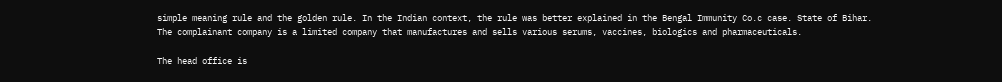simple meaning rule and the golden rule. In the Indian context, the rule was better explained in the Bengal Immunity Co.c case. State of Bihar. The complainant company is a limited company that manufactures and sells various serums, vaccines, biologics and pharmaceuticals.

The head office is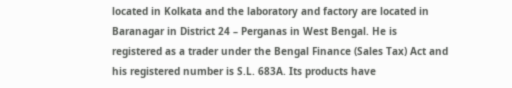located in Kolkata and the laboratory and factory are located in Baranagar in District 24 – Perganas in West Bengal. He is registered as a trader under the Bengal Finance (Sales Tax) Act and his registered number is S.L. 683A. Its products have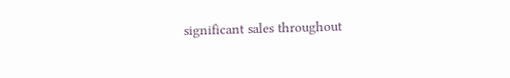significant sales throughout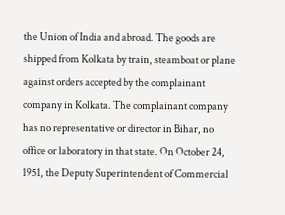the Union of India and abroad. The goods are shipped from Kolkata by train, steamboat or plane against orders accepted by the complainant company in Kolkata. The complainant company has no representative or director in Bihar, no office or laboratory in that state. On October 24, 1951, the Deputy Superintendent of Commercial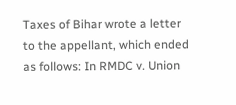Taxes of Bihar wrote a letter to the appellant, which ended as follows: In RMDC v. Union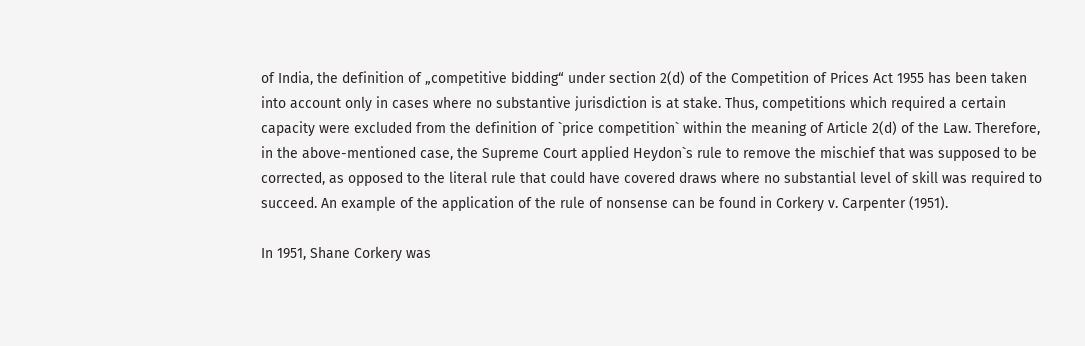of India, the definition of „competitive bidding“ under section 2(d) of the Competition of Prices Act 1955 has been taken into account only in cases where no substantive jurisdiction is at stake. Thus, competitions which required a certain capacity were excluded from the definition of `price competition` within the meaning of Article 2(d) of the Law. Therefore, in the above-mentioned case, the Supreme Court applied Heydon`s rule to remove the mischief that was supposed to be corrected, as opposed to the literal rule that could have covered draws where no substantial level of skill was required to succeed. An example of the application of the rule of nonsense can be found in Corkery v. Carpenter (1951).

In 1951, Shane Corkery was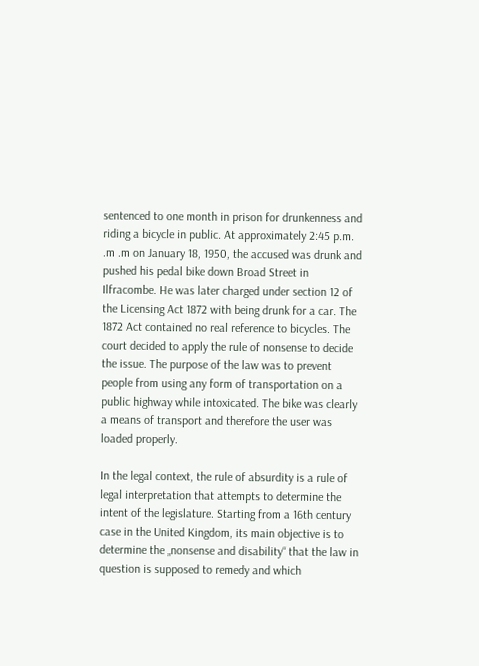sentenced to one month in prison for drunkenness and riding a bicycle in public. At approximately 2:45 p.m. .m .m on January 18, 1950, the accused was drunk and pushed his pedal bike down Broad Street in Ilfracombe. He was later charged under section 12 of the Licensing Act 1872 with being drunk for a car. The 1872 Act contained no real reference to bicycles. The court decided to apply the rule of nonsense to decide the issue. The purpose of the law was to prevent people from using any form of transportation on a public highway while intoxicated. The bike was clearly a means of transport and therefore the user was loaded properly.

In the legal context, the rule of absurdity is a rule of legal interpretation that attempts to determine the intent of the legislature. Starting from a 16th century case in the United Kingdom, its main objective is to determine the „nonsense and disability“ that the law in question is supposed to remedy and which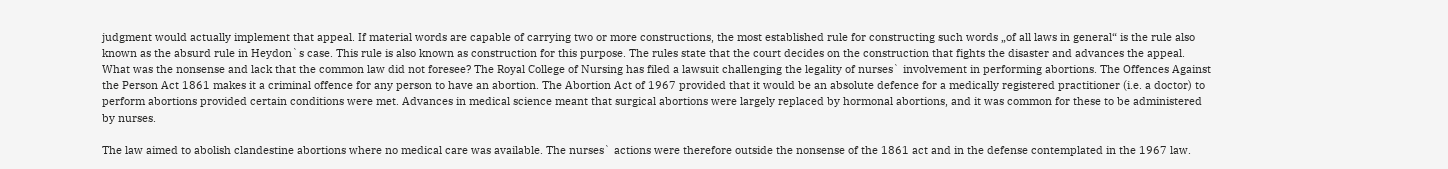judgment would actually implement that appeal. If material words are capable of carrying two or more constructions, the most established rule for constructing such words „of all laws in general“ is the rule also known as the absurd rule in Heydon`s case. This rule is also known as construction for this purpose. The rules state that the court decides on the construction that fights the disaster and advances the appeal. What was the nonsense and lack that the common law did not foresee? The Royal College of Nursing has filed a lawsuit challenging the legality of nurses` involvement in performing abortions. The Offences Against the Person Act 1861 makes it a criminal offence for any person to have an abortion. The Abortion Act of 1967 provided that it would be an absolute defence for a medically registered practitioner (i.e. a doctor) to perform abortions provided certain conditions were met. Advances in medical science meant that surgical abortions were largely replaced by hormonal abortions, and it was common for these to be administered by nurses.

The law aimed to abolish clandestine abortions where no medical care was available. The nurses` actions were therefore outside the nonsense of the 1861 act and in the defense contemplated in the 1967 law.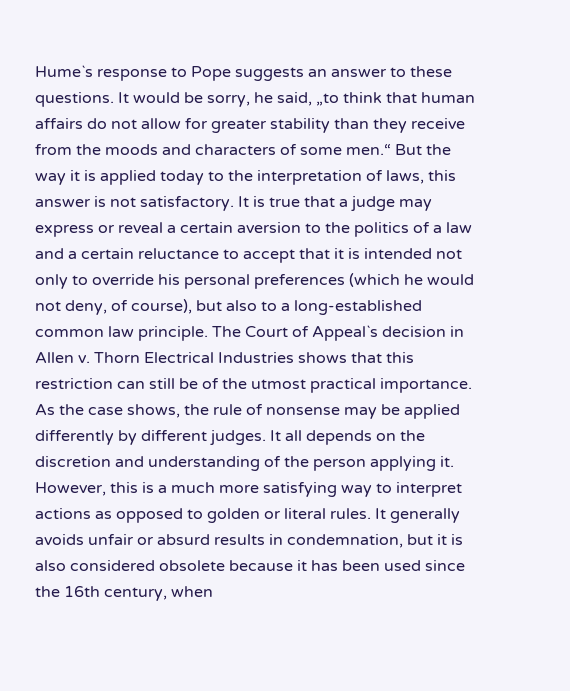Hume`s response to Pope suggests an answer to these questions. It would be sorry, he said, „to think that human affairs do not allow for greater stability than they receive from the moods and characters of some men.“ But the way it is applied today to the interpretation of laws, this answer is not satisfactory. It is true that a judge may express or reveal a certain aversion to the politics of a law and a certain reluctance to accept that it is intended not only to override his personal preferences (which he would not deny, of course), but also to a long-established common law principle. The Court of Appeal`s decision in Allen v. Thorn Electrical Industries shows that this restriction can still be of the utmost practical importance. As the case shows, the rule of nonsense may be applied differently by different judges. It all depends on the discretion and understanding of the person applying it. However, this is a much more satisfying way to interpret actions as opposed to golden or literal rules. It generally avoids unfair or absurd results in condemnation, but it is also considered obsolete because it has been used since the 16th century, when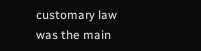customary law was the main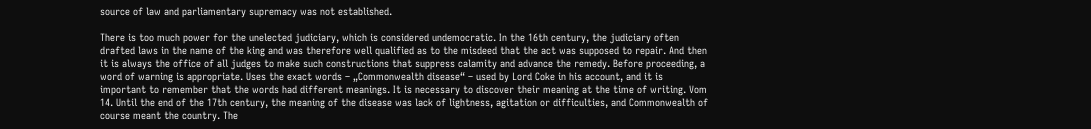source of law and parliamentary supremacy was not established.

There is too much power for the unelected judiciary, which is considered undemocratic. In the 16th century, the judiciary often drafted laws in the name of the king and was therefore well qualified as to the misdeed that the act was supposed to repair. And then it is always the office of all judges to make such constructions that suppress calamity and advance the remedy. Before proceeding, a word of warning is appropriate. Uses the exact words – „Commonwealth disease“ – used by Lord Coke in his account, and it is important to remember that the words had different meanings. It is necessary to discover their meaning at the time of writing. Vom 14. Until the end of the 17th century, the meaning of the disease was lack of lightness, agitation or difficulties, and Commonwealth of course meant the country. The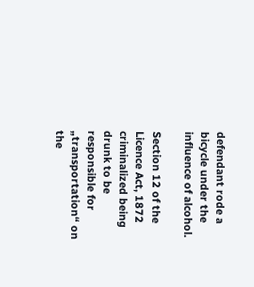defendant rode a bicycle under the influence of alcohol.

Section 12 of the Licence Act, 1872 criminalized being drunk to be responsible for „transportation“ on the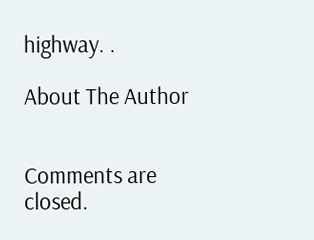highway. .

About The Author


Comments are closed.